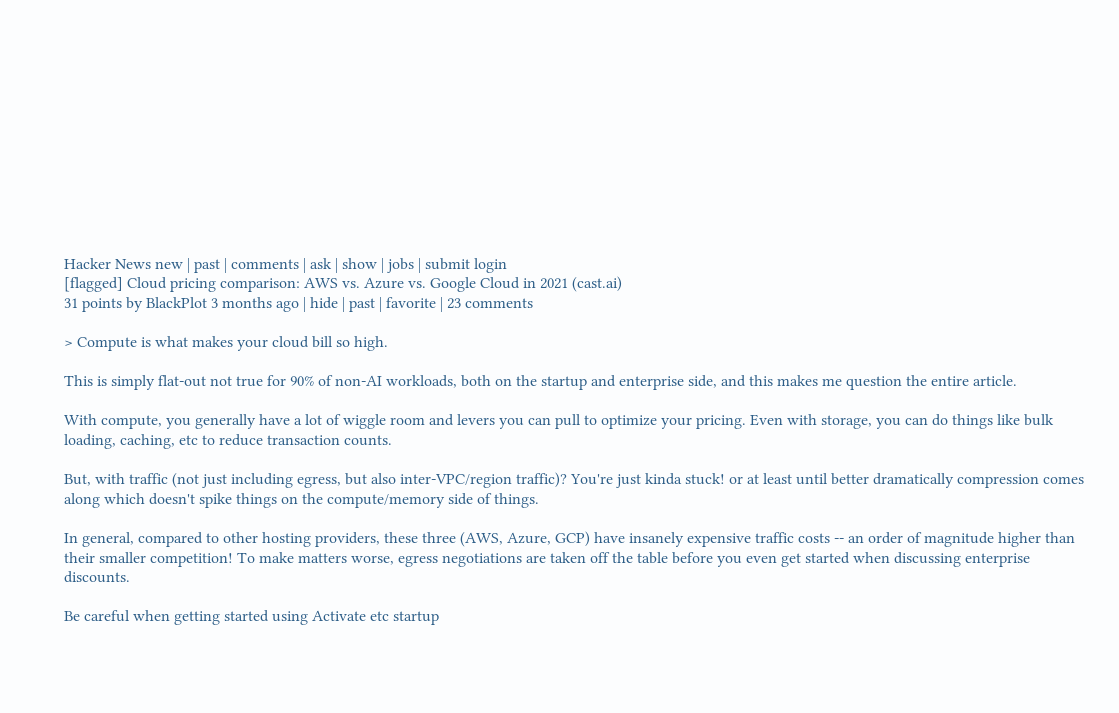Hacker News new | past | comments | ask | show | jobs | submit login
[flagged] Cloud pricing comparison: AWS vs. Azure vs. Google Cloud in 2021 (cast.ai)
31 points by BlackPlot 3 months ago | hide | past | favorite | 23 comments

> Compute is what makes your cloud bill so high.

This is simply flat-out not true for 90% of non-AI workloads, both on the startup and enterprise side, and this makes me question the entire article.

With compute, you generally have a lot of wiggle room and levers you can pull to optimize your pricing. Even with storage, you can do things like bulk loading, caching, etc to reduce transaction counts.

But, with traffic (not just including egress, but also inter-VPC/region traffic)? You're just kinda stuck! or at least until better dramatically compression comes along which doesn't spike things on the compute/memory side of things.

In general, compared to other hosting providers, these three (AWS, Azure, GCP) have insanely expensive traffic costs -- an order of magnitude higher than their smaller competition! To make matters worse, egress negotiations are taken off the table before you even get started when discussing enterprise discounts.

Be careful when getting started using Activate etc startup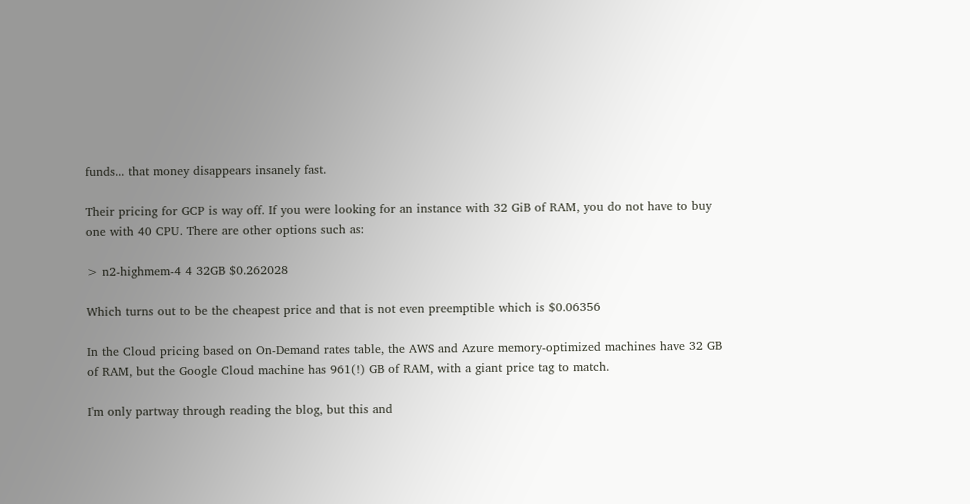funds... that money disappears insanely fast.

Their pricing for GCP is way off. If you were looking for an instance with 32 GiB of RAM, you do not have to buy one with 40 CPU. There are other options such as:

> n2-highmem-4 4 32GB $0.262028

Which turns out to be the cheapest price and that is not even preemptible which is $0.06356

In the Cloud pricing based on On-Demand rates table, the AWS and Azure memory-optimized machines have 32 GB of RAM, but the Google Cloud machine has 961(!) GB of RAM, with a giant price tag to match.

I'm only partway through reading the blog, but this and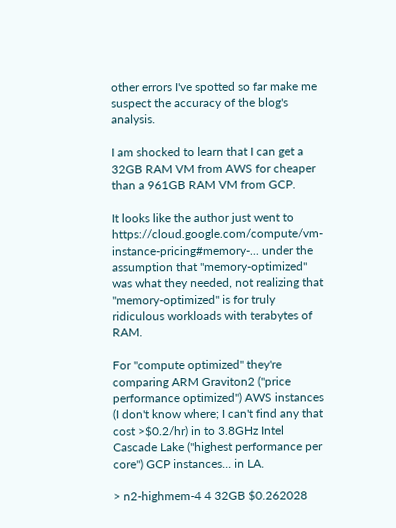other errors I've spotted so far make me suspect the accuracy of the blog's analysis.

I am shocked to learn that I can get a 32GB RAM VM from AWS for cheaper than a 961GB RAM VM from GCP.

It looks like the author just went to https://cloud.google.com/compute/vm-instance-pricing#memory-... under the assumption that "memory-optimized" was what they needed, not realizing that "memory-optimized" is for truly ridiculous workloads with terabytes of RAM.

For "compute optimized" they're comparing ARM Graviton2 ("price performance optimized") AWS instances (I don't know where; I can't find any that cost >$0.2/hr) in to 3.8GHz Intel Cascade Lake ("highest performance per core") GCP instances... in LA.

> n2-highmem-4 4 32GB $0.262028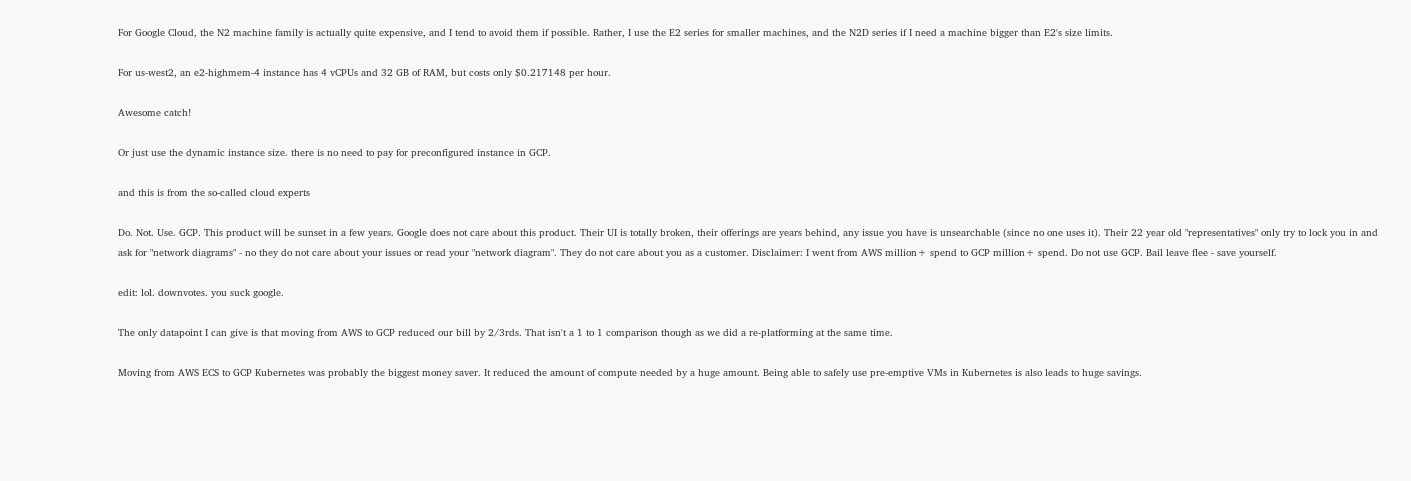For Google Cloud, the N2 machine family is actually quite expensive, and I tend to avoid them if possible. Rather, I use the E2 series for smaller machines, and the N2D series if I need a machine bigger than E2's size limits.

For us-west2, an e2-highmem-4 instance has 4 vCPUs and 32 GB of RAM, but costs only $0.217148 per hour.

Awesome catch!

Or just use the dynamic instance size. there is no need to pay for preconfigured instance in GCP.

and this is from the so-called cloud experts

Do. Not. Use. GCP. This product will be sunset in a few years. Google does not care about this product. Their UI is totally broken, their offerings are years behind, any issue you have is unsearchable (since no one uses it). Their 22 year old "representatives" only try to lock you in and ask for "network diagrams" - no they do not care about your issues or read your "network diagram". They do not care about you as a customer. Disclaimer: I went from AWS million+ spend to GCP million+ spend. Do not use GCP. Bail leave flee - save yourself.

edit: lol. downvotes. you suck google.

The only datapoint I can give is that moving from AWS to GCP reduced our bill by 2/3rds. That isn't a 1 to 1 comparison though as we did a re-platforming at the same time.

Moving from AWS ECS to GCP Kubernetes was probably the biggest money saver. It reduced the amount of compute needed by a huge amount. Being able to safely use pre-emptive VMs in Kubernetes is also leads to huge savings.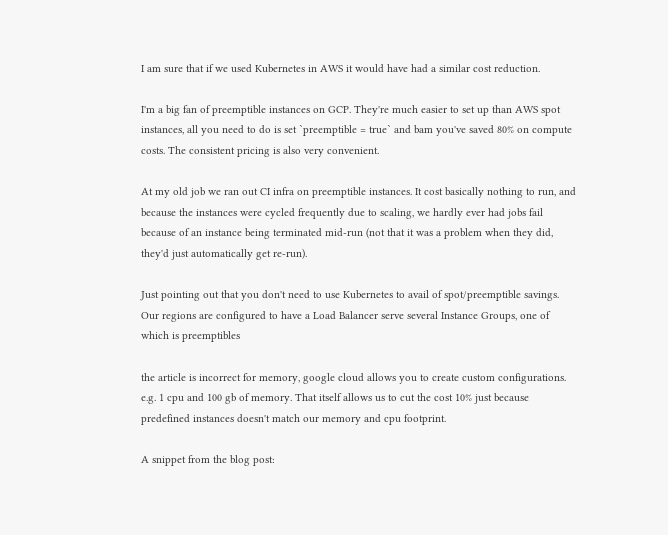I am sure that if we used Kubernetes in AWS it would have had a similar cost reduction.

I'm a big fan of preemptible instances on GCP. They're much easier to set up than AWS spot instances, all you need to do is set `preemptible = true` and bam you've saved 80% on compute costs. The consistent pricing is also very convenient.

At my old job we ran out CI infra on preemptible instances. It cost basically nothing to run, and because the instances were cycled frequently due to scaling, we hardly ever had jobs fail because of an instance being terminated mid-run (not that it was a problem when they did, they'd just automatically get re-run).

Just pointing out that you don't need to use Kubernetes to avail of spot/preemptible savings. Our regions are configured to have a Load Balancer serve several Instance Groups, one of which is preemptibles

the article is incorrect for memory, google cloud allows you to create custom configurations. e.g. 1 cpu and 100 gb of memory. That itself allows us to cut the cost 10% just because predefined instances doesn't match our memory and cpu footprint.

A snippet from the blog post: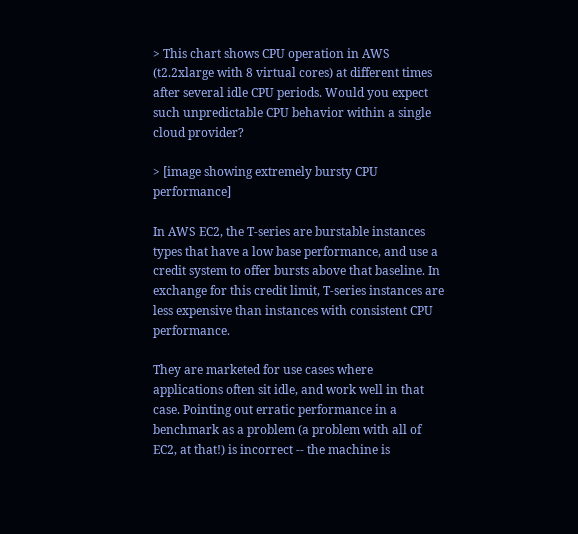> This chart shows CPU operation in AWS (t2.2xlarge with 8 virtual cores) at different times after several idle CPU periods. Would you expect such unpredictable CPU behavior within a single cloud provider?

> [image showing extremely bursty CPU performance]

In AWS EC2, the T-series are burstable instances types that have a low base performance, and use a credit system to offer bursts above that baseline. In exchange for this credit limit, T-series instances are less expensive than instances with consistent CPU performance.

They are marketed for use cases where applications often sit idle, and work well in that case. Pointing out erratic performance in a benchmark as a problem (a problem with all of EC2, at that!) is incorrect -- the machine is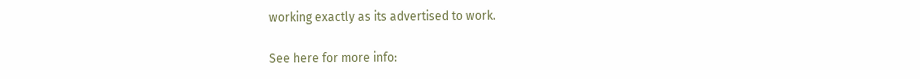working exactly as its advertised to work.

See here for more info: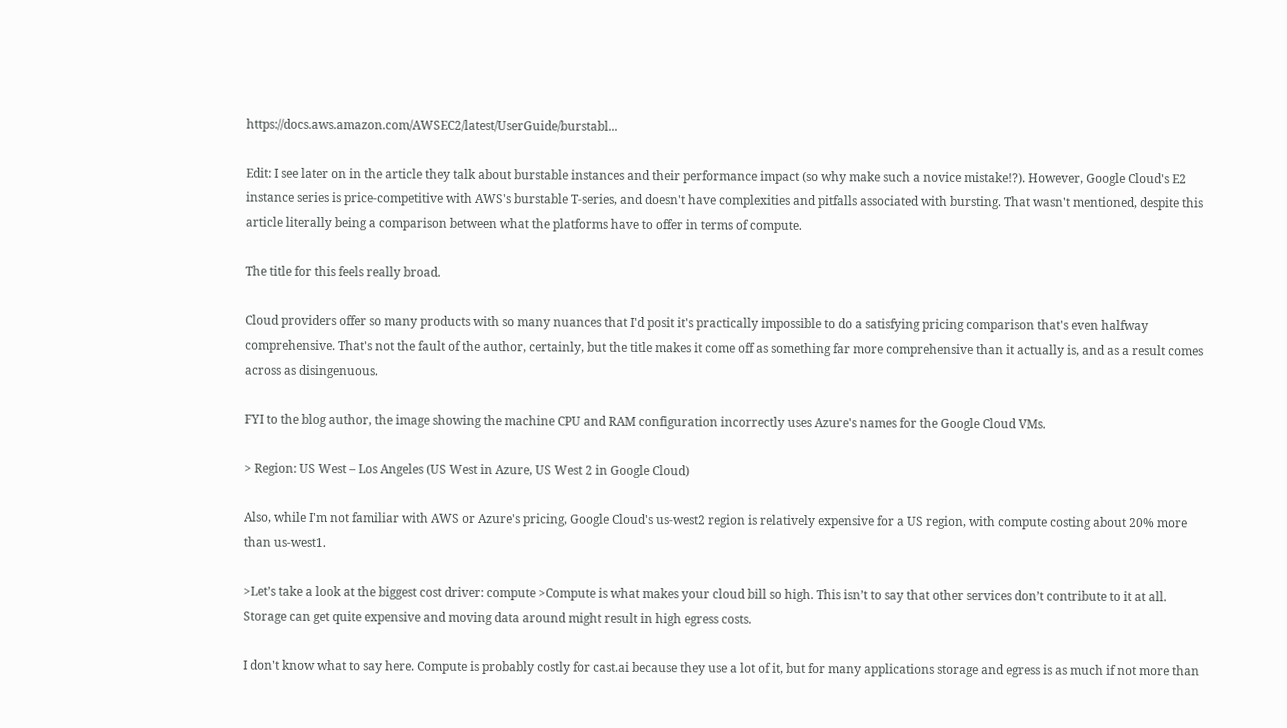https://docs.aws.amazon.com/AWSEC2/latest/UserGuide/burstabl...

Edit: I see later on in the article they talk about burstable instances and their performance impact (so why make such a novice mistake!?). However, Google Cloud's E2 instance series is price-competitive with AWS's burstable T-series, and doesn't have complexities and pitfalls associated with bursting. That wasn't mentioned, despite this article literally being a comparison between what the platforms have to offer in terms of compute.

The title for this feels really broad.

Cloud providers offer so many products with so many nuances that I'd posit it's practically impossible to do a satisfying pricing comparison that's even halfway comprehensive. That's not the fault of the author, certainly, but the title makes it come off as something far more comprehensive than it actually is, and as a result comes across as disingenuous.

FYI to the blog author, the image showing the machine CPU and RAM configuration incorrectly uses Azure's names for the Google Cloud VMs.

> Region: US West – Los Angeles (US West in Azure, US West 2 in Google Cloud)

Also, while I'm not familiar with AWS or Azure's pricing, Google Cloud's us-west2 region is relatively expensive for a US region, with compute costing about 20% more than us-west1.

>Let’s take a look at the biggest cost driver: compute >Compute is what makes your cloud bill so high. This isn’t to say that other services don’t contribute to it at all. Storage can get quite expensive and moving data around might result in high egress costs.

I don't know what to say here. Compute is probably costly for cast.ai because they use a lot of it, but for many applications storage and egress is as much if not more than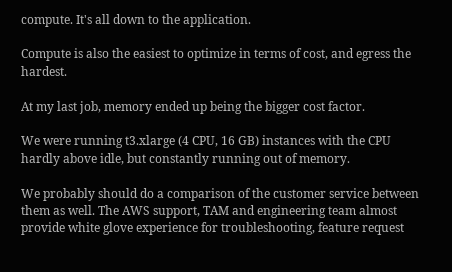compute. It's all down to the application.

Compute is also the easiest to optimize in terms of cost, and egress the hardest.

At my last job, memory ended up being the bigger cost factor.

We were running t3.xlarge (4 CPU, 16 GB) instances with the CPU hardly above idle, but constantly running out of memory.

We probably should do a comparison of the customer service between them as well. The AWS support, TAM and engineering team almost provide white glove experience for troubleshooting, feature request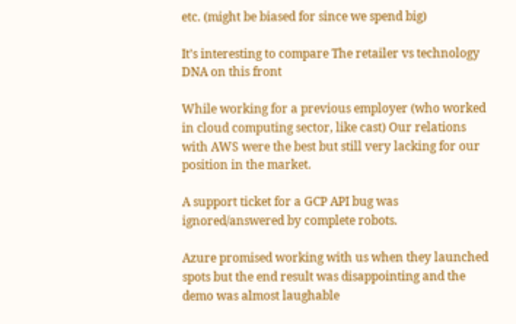etc. (might be biased for since we spend big)

It’s interesting to compare The retailer vs technology DNA on this front

While working for a previous employer (who worked in cloud computing sector, like cast) Our relations with AWS were the best but still very lacking for our position in the market.

A support ticket for a GCP API bug was ignored/answered by complete robots.

Azure promised working with us when they launched spots but the end result was disappointing and the demo was almost laughable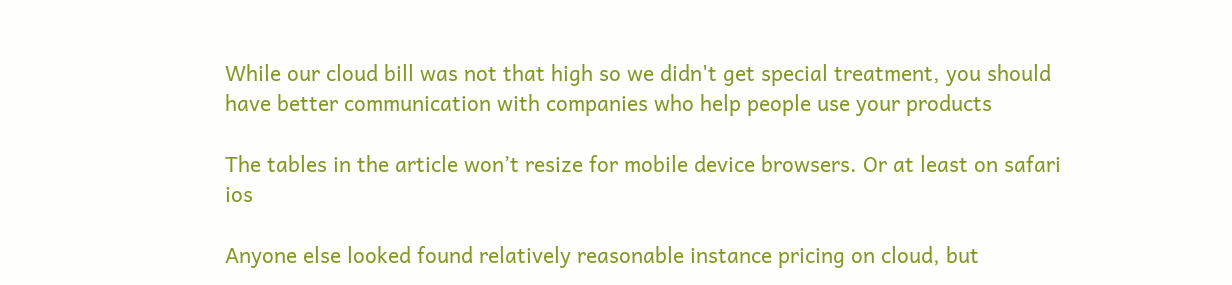While our cloud bill was not that high so we didn't get special treatment, you should have better communication with companies who help people use your products

The tables in the article won’t resize for mobile device browsers. Or at least on safari ios

Anyone else looked found relatively reasonable instance pricing on cloud, but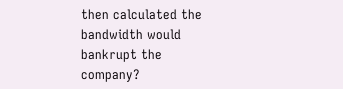then calculated the bandwidth would bankrupt the company?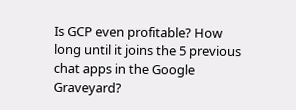Is GCP even profitable? How long until it joins the 5 previous chat apps in the Google Graveyard?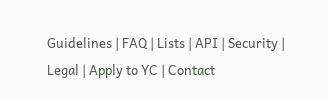Guidelines | FAQ | Lists | API | Security | Legal | Apply to YC | Contact